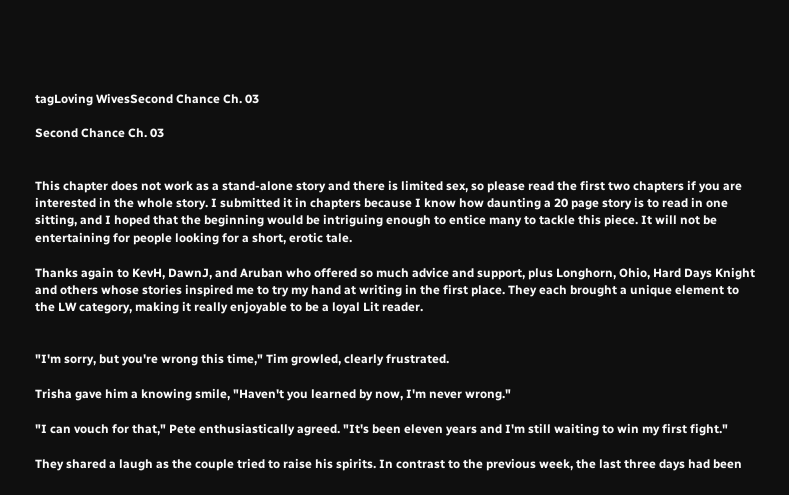tagLoving WivesSecond Chance Ch. 03

Second Chance Ch. 03


This chapter does not work as a stand-alone story and there is limited sex, so please read the first two chapters if you are interested in the whole story. I submitted it in chapters because I know how daunting a 20 page story is to read in one sitting, and I hoped that the beginning would be intriguing enough to entice many to tackle this piece. It will not be entertaining for people looking for a short, erotic tale.

Thanks again to KevH, DawnJ, and Aruban who offered so much advice and support, plus Longhorn, Ohio, Hard Days Knight and others whose stories inspired me to try my hand at writing in the first place. They each brought a unique element to the LW category, making it really enjoyable to be a loyal Lit reader.


"I'm sorry, but you're wrong this time," Tim growled, clearly frustrated.

Trisha gave him a knowing smile, "Haven't you learned by now, I'm never wrong."

"I can vouch for that," Pete enthusiastically agreed. "It's been eleven years and I'm still waiting to win my first fight."

They shared a laugh as the couple tried to raise his spirits. In contrast to the previous week, the last three days had been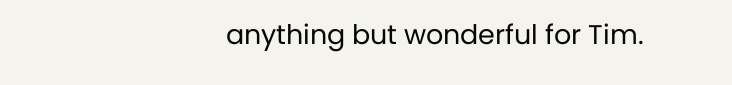anything but wonderful for Tim.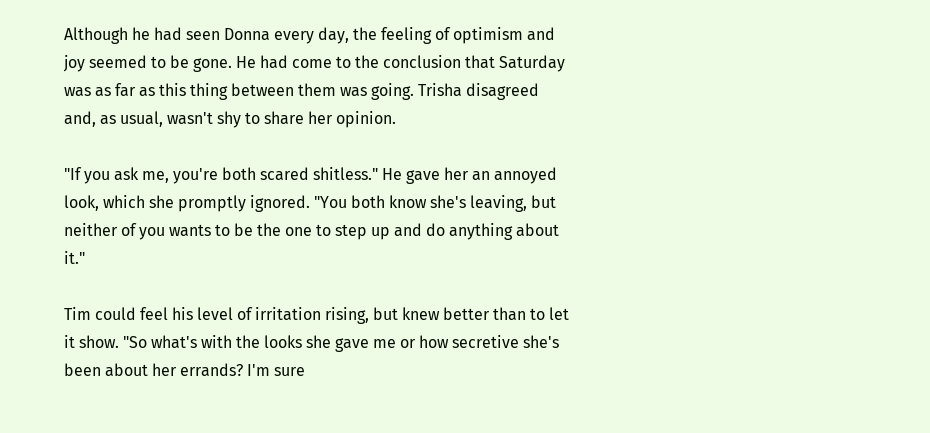Although he had seen Donna every day, the feeling of optimism and joy seemed to be gone. He had come to the conclusion that Saturday was as far as this thing between them was going. Trisha disagreed and, as usual, wasn't shy to share her opinion.

"If you ask me, you're both scared shitless." He gave her an annoyed look, which she promptly ignored. "You both know she's leaving, but neither of you wants to be the one to step up and do anything about it."

Tim could feel his level of irritation rising, but knew better than to let it show. "So what's with the looks she gave me or how secretive she's been about her errands? I'm sure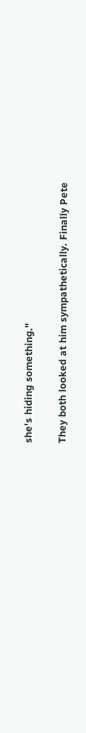she's hiding something."

They both looked at him sympathetically. Finally Pete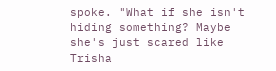spoke. "What if she isn't hiding something? Maybe she's just scared like Trisha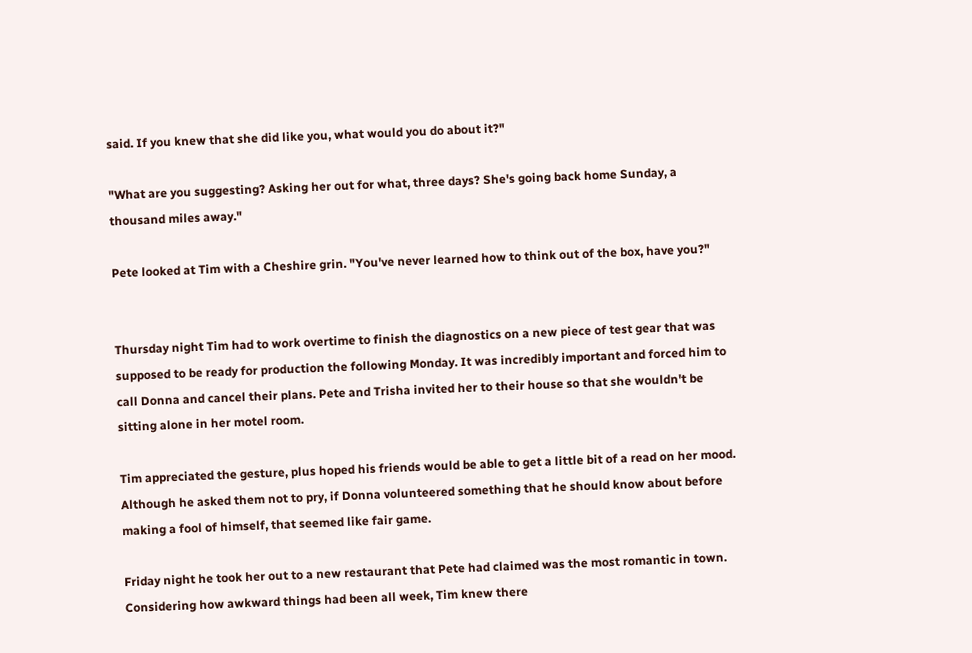said. If you knew that she did like you, what would you do about it?"

"What are you suggesting? Asking her out for what, three days? She's going back home Sunday, a thousand miles away."

Pete looked at Tim with a Cheshire grin. "You've never learned how to think out of the box, have you?"


Thursday night Tim had to work overtime to finish the diagnostics on a new piece of test gear that was supposed to be ready for production the following Monday. It was incredibly important and forced him to call Donna and cancel their plans. Pete and Trisha invited her to their house so that she wouldn't be sitting alone in her motel room.

Tim appreciated the gesture, plus hoped his friends would be able to get a little bit of a read on her mood. Although he asked them not to pry, if Donna volunteered something that he should know about before making a fool of himself, that seemed like fair game.

Friday night he took her out to a new restaurant that Pete had claimed was the most romantic in town. Considering how awkward things had been all week, Tim knew there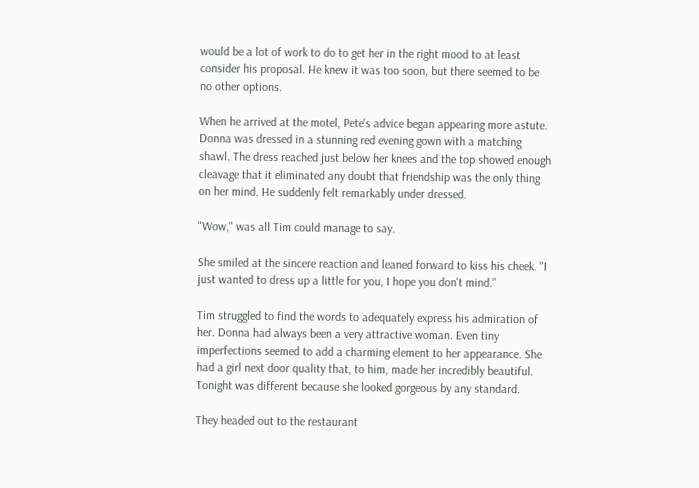would be a lot of work to do to get her in the right mood to at least consider his proposal. He knew it was too soon, but there seemed to be no other options.

When he arrived at the motel, Pete's advice began appearing more astute. Donna was dressed in a stunning red evening gown with a matching shawl. The dress reached just below her knees and the top showed enough cleavage that it eliminated any doubt that friendship was the only thing on her mind. He suddenly felt remarkably under dressed.

"Wow," was all Tim could manage to say.

She smiled at the sincere reaction and leaned forward to kiss his cheek. "I just wanted to dress up a little for you, I hope you don't mind."

Tim struggled to find the words to adequately express his admiration of her. Donna had always been a very attractive woman. Even tiny imperfections seemed to add a charming element to her appearance. She had a girl next door quality that, to him, made her incredibly beautiful. Tonight was different because she looked gorgeous by any standard.

They headed out to the restaurant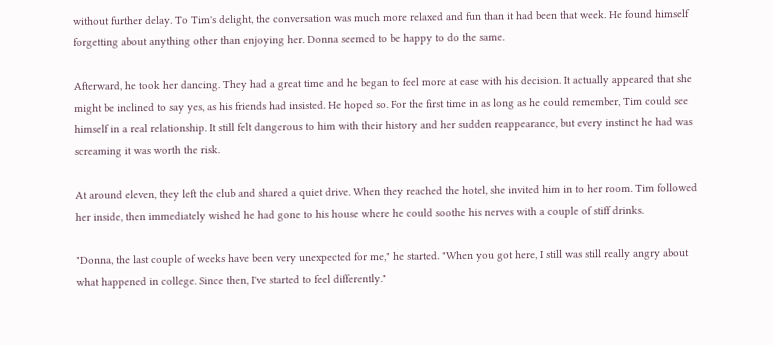without further delay. To Tim's delight, the conversation was much more relaxed and fun than it had been that week. He found himself forgetting about anything other than enjoying her. Donna seemed to be happy to do the same.

Afterward, he took her dancing. They had a great time and he began to feel more at ease with his decision. It actually appeared that she might be inclined to say yes, as his friends had insisted. He hoped so. For the first time in as long as he could remember, Tim could see himself in a real relationship. It still felt dangerous to him with their history and her sudden reappearance, but every instinct he had was screaming it was worth the risk.

At around eleven, they left the club and shared a quiet drive. When they reached the hotel, she invited him in to her room. Tim followed her inside, then immediately wished he had gone to his house where he could soothe his nerves with a couple of stiff drinks.

"Donna, the last couple of weeks have been very unexpected for me," he started. "When you got here, I still was still really angry about what happened in college. Since then, I've started to feel differently."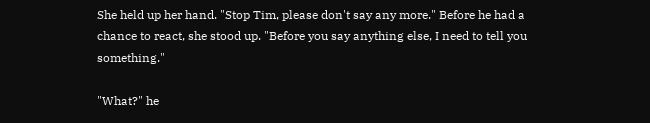She held up her hand. "Stop Tim, please don't say any more." Before he had a chance to react, she stood up. "Before you say anything else, I need to tell you something."

"What?" he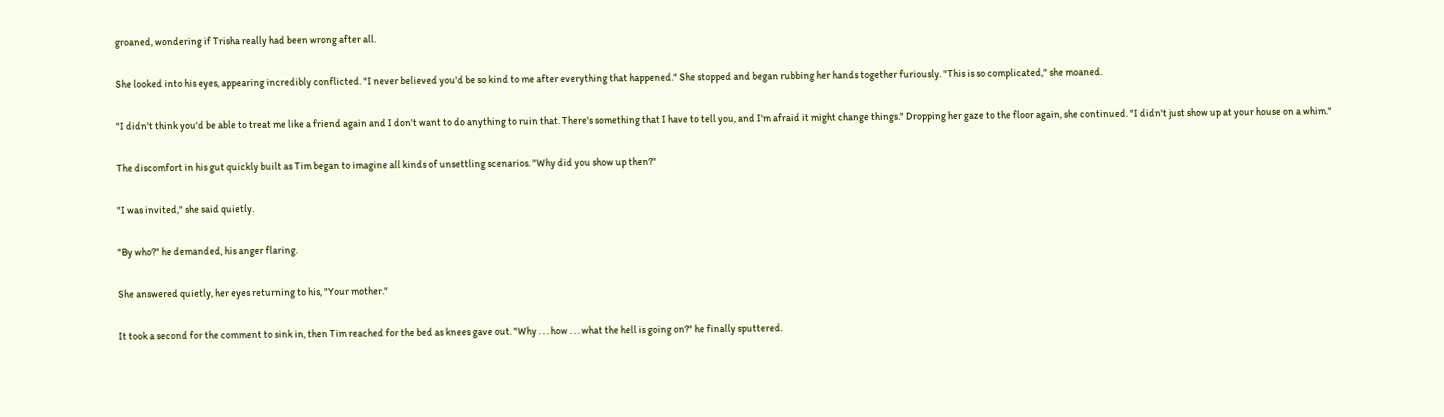groaned, wondering if Trisha really had been wrong after all.

She looked into his eyes, appearing incredibly conflicted. "I never believed you'd be so kind to me after everything that happened." She stopped and began rubbing her hands together furiously. "This is so complicated," she moaned.

"I didn't think you'd be able to treat me like a friend again and I don't want to do anything to ruin that. There's something that I have to tell you, and I'm afraid it might change things." Dropping her gaze to the floor again, she continued. "I didn't just show up at your house on a whim."

The discomfort in his gut quickly built as Tim began to imagine all kinds of unsettling scenarios. "Why did you show up then?"

"I was invited," she said quietly.

"By who?" he demanded, his anger flaring.

She answered quietly, her eyes returning to his, "Your mother."

It took a second for the comment to sink in, then Tim reached for the bed as knees gave out. "Why . . . how . . . what the hell is going on?" he finally sputtered.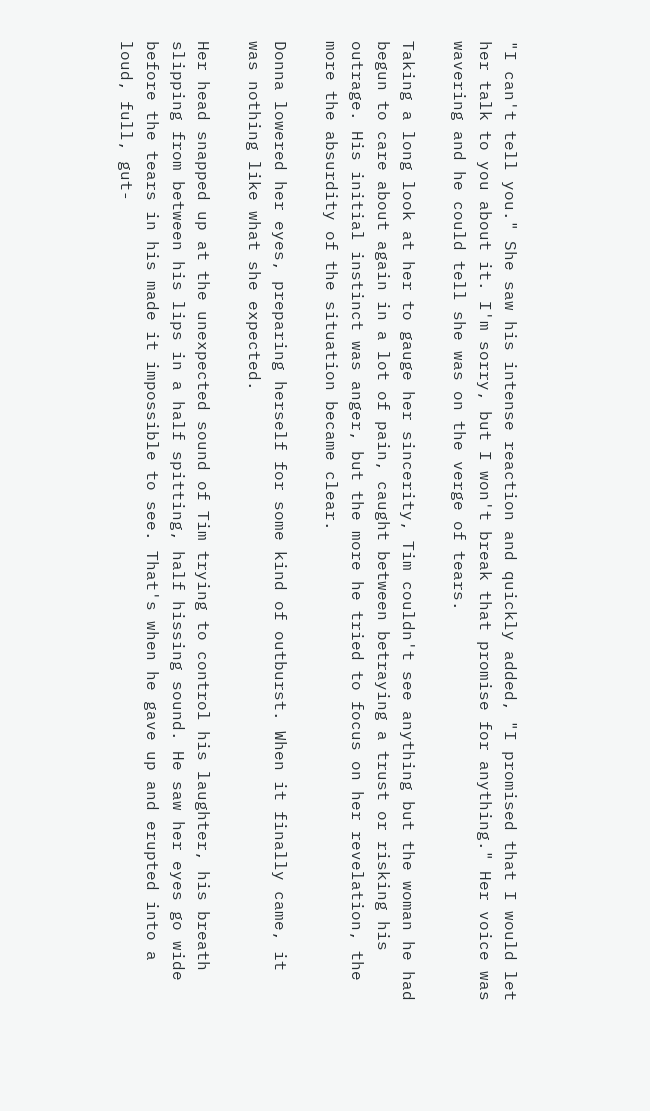"I can't tell you." She saw his intense reaction and quickly added, "I promised that I would let her talk to you about it. I'm sorry, but I won't break that promise for anything." Her voice was wavering and he could tell she was on the verge of tears.

Taking a long look at her to gauge her sincerity, Tim couldn't see anything but the woman he had begun to care about again in a lot of pain, caught between betraying a trust or risking his outrage. His initial instinct was anger, but the more he tried to focus on her revelation, the more the absurdity of the situation became clear.

Donna lowered her eyes, preparing herself for some kind of outburst. When it finally came, it was nothing like what she expected.

Her head snapped up at the unexpected sound of Tim trying to control his laughter, his breath slipping from between his lips in a half spitting, half hissing sound. He saw her eyes go wide before the tears in his made it impossible to see. That's when he gave up and erupted into a loud, full, gut-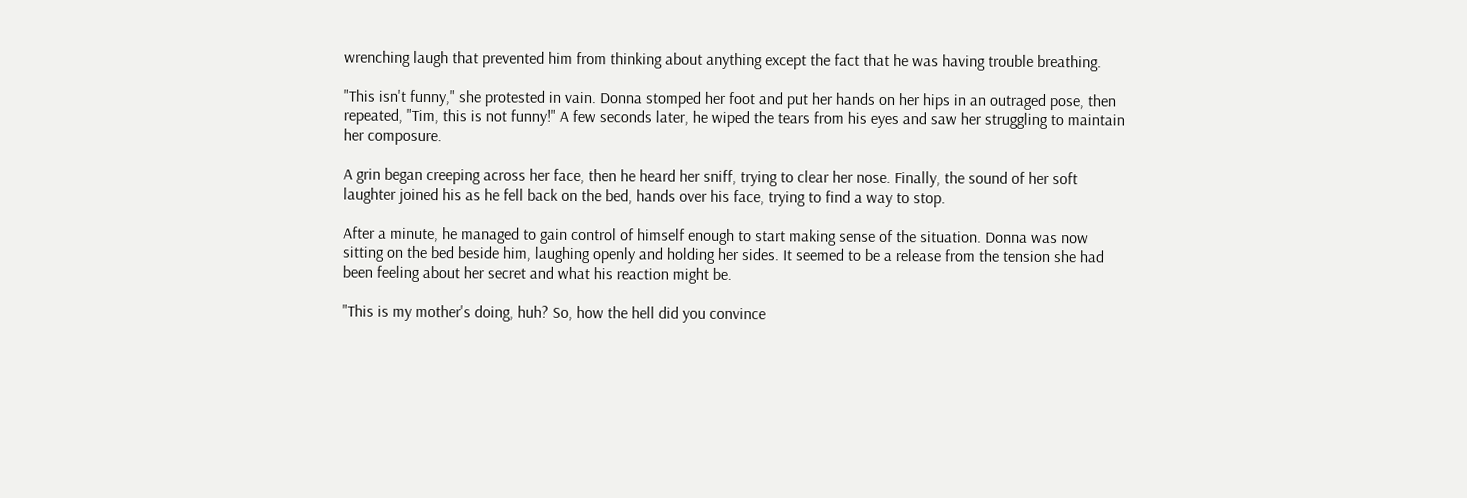wrenching laugh that prevented him from thinking about anything except the fact that he was having trouble breathing.

"This isn't funny," she protested in vain. Donna stomped her foot and put her hands on her hips in an outraged pose, then repeated, "Tim, this is not funny!" A few seconds later, he wiped the tears from his eyes and saw her struggling to maintain her composure.

A grin began creeping across her face, then he heard her sniff, trying to clear her nose. Finally, the sound of her soft laughter joined his as he fell back on the bed, hands over his face, trying to find a way to stop.

After a minute, he managed to gain control of himself enough to start making sense of the situation. Donna was now sitting on the bed beside him, laughing openly and holding her sides. It seemed to be a release from the tension she had been feeling about her secret and what his reaction might be.

"This is my mother's doing, huh? So, how the hell did you convince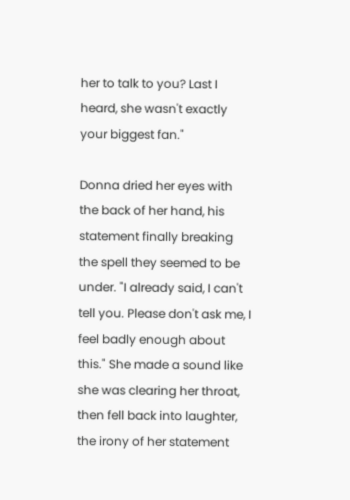her to talk to you? Last I heard, she wasn't exactly your biggest fan."

Donna dried her eyes with the back of her hand, his statement finally breaking the spell they seemed to be under. "I already said, I can't tell you. Please don't ask me, I feel badly enough about this." She made a sound like she was clearing her throat, then fell back into laughter, the irony of her statement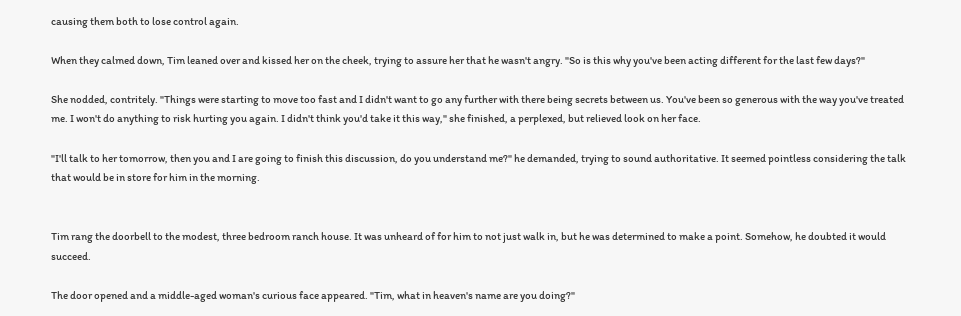causing them both to lose control again.

When they calmed down, Tim leaned over and kissed her on the cheek, trying to assure her that he wasn't angry. "So is this why you've been acting different for the last few days?"

She nodded, contritely. "Things were starting to move too fast and I didn't want to go any further with there being secrets between us. You've been so generous with the way you've treated me. I won't do anything to risk hurting you again. I didn't think you'd take it this way," she finished, a perplexed, but relieved look on her face.

"I'll talk to her tomorrow, then you and I are going to finish this discussion, do you understand me?" he demanded, trying to sound authoritative. It seemed pointless considering the talk that would be in store for him in the morning.


Tim rang the doorbell to the modest, three bedroom ranch house. It was unheard of for him to not just walk in, but he was determined to make a point. Somehow, he doubted it would succeed.

The door opened and a middle-aged woman's curious face appeared. "Tim, what in heaven's name are you doing?"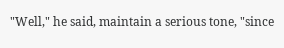"Well," he said, maintain a serious tone, "since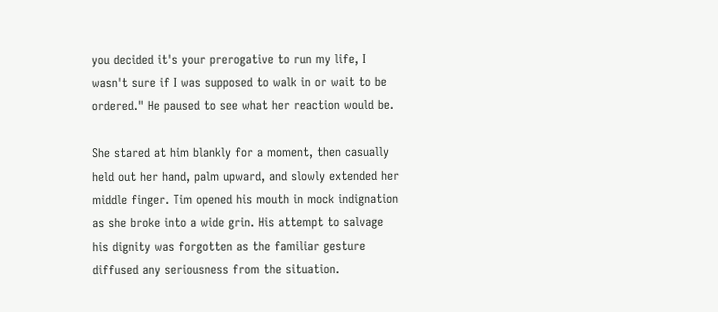you decided it's your prerogative to run my life, I wasn't sure if I was supposed to walk in or wait to be ordered." He paused to see what her reaction would be.

She stared at him blankly for a moment, then casually held out her hand, palm upward, and slowly extended her middle finger. Tim opened his mouth in mock indignation as she broke into a wide grin. His attempt to salvage his dignity was forgotten as the familiar gesture diffused any seriousness from the situation.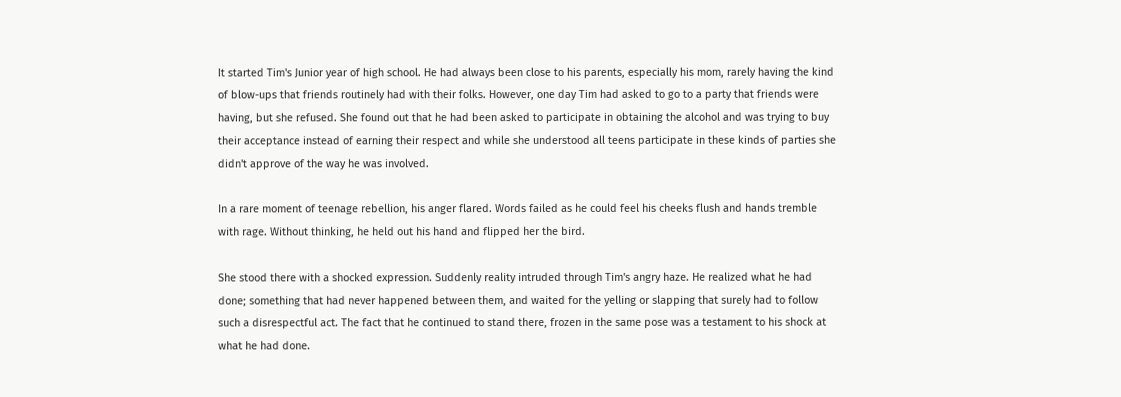It started Tim's Junior year of high school. He had always been close to his parents, especially his mom, rarely having the kind of blow-ups that friends routinely had with their folks. However, one day Tim had asked to go to a party that friends were having, but she refused. She found out that he had been asked to participate in obtaining the alcohol and was trying to buy their acceptance instead of earning their respect and while she understood all teens participate in these kinds of parties she didn't approve of the way he was involved.

In a rare moment of teenage rebellion, his anger flared. Words failed as he could feel his cheeks flush and hands tremble with rage. Without thinking, he held out his hand and flipped her the bird.

She stood there with a shocked expression. Suddenly reality intruded through Tim's angry haze. He realized what he had done; something that had never happened between them, and waited for the yelling or slapping that surely had to follow such a disrespectful act. The fact that he continued to stand there, frozen in the same pose was a testament to his shock at what he had done.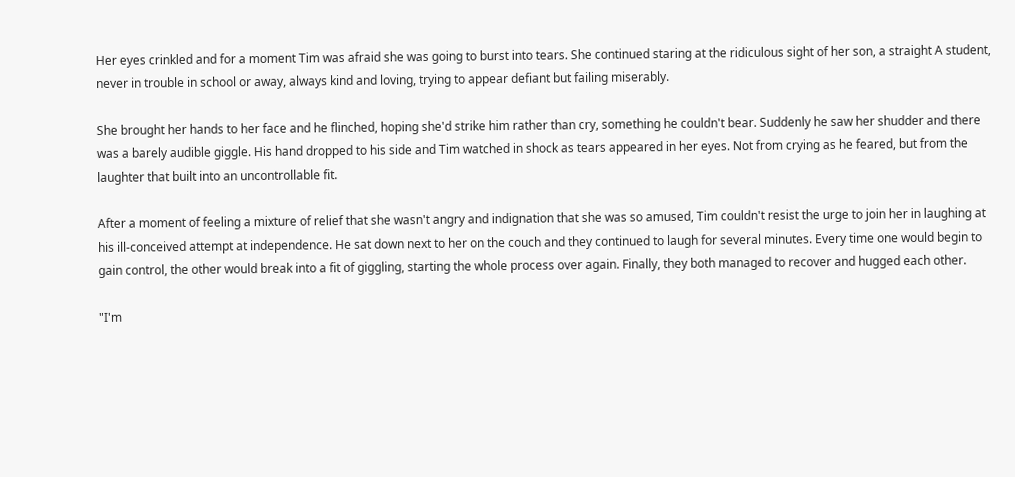Her eyes crinkled and for a moment Tim was afraid she was going to burst into tears. She continued staring at the ridiculous sight of her son, a straight A student, never in trouble in school or away, always kind and loving, trying to appear defiant but failing miserably.

She brought her hands to her face and he flinched, hoping she'd strike him rather than cry, something he couldn't bear. Suddenly he saw her shudder and there was a barely audible giggle. His hand dropped to his side and Tim watched in shock as tears appeared in her eyes. Not from crying as he feared, but from the laughter that built into an uncontrollable fit.

After a moment of feeling a mixture of relief that she wasn't angry and indignation that she was so amused, Tim couldn't resist the urge to join her in laughing at his ill-conceived attempt at independence. He sat down next to her on the couch and they continued to laugh for several minutes. Every time one would begin to gain control, the other would break into a fit of giggling, starting the whole process over again. Finally, they both managed to recover and hugged each other.

"I'm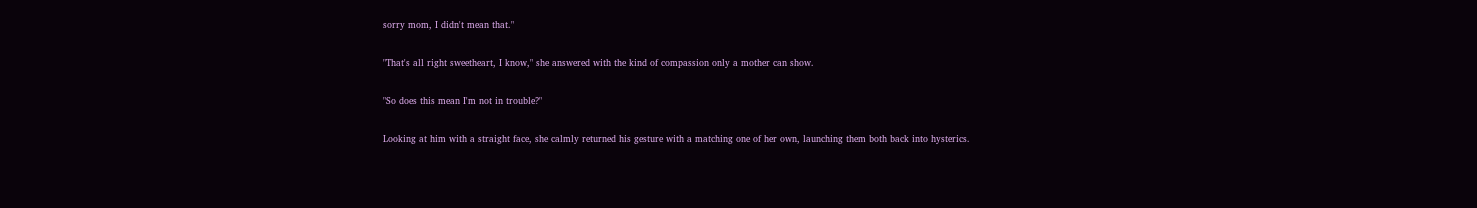sorry mom, I didn't mean that."

"That's all right sweetheart, I know," she answered with the kind of compassion only a mother can show.

"So does this mean I'm not in trouble?"

Looking at him with a straight face, she calmly returned his gesture with a matching one of her own, launching them both back into hysterics.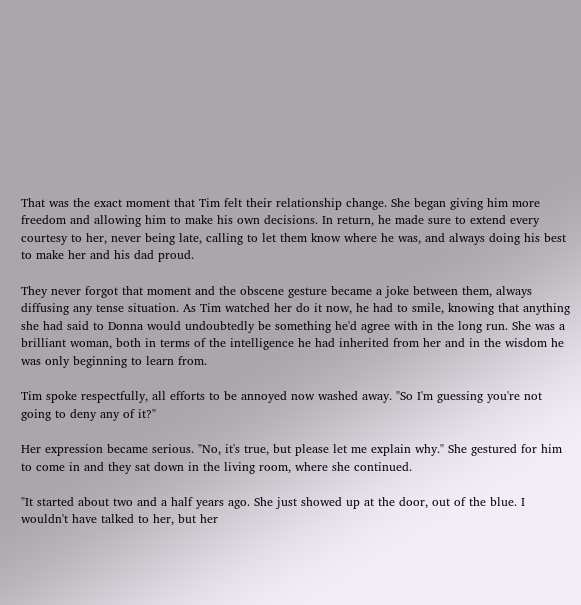That was the exact moment that Tim felt their relationship change. She began giving him more freedom and allowing him to make his own decisions. In return, he made sure to extend every courtesy to her, never being late, calling to let them know where he was, and always doing his best to make her and his dad proud.

They never forgot that moment and the obscene gesture became a joke between them, always diffusing any tense situation. As Tim watched her do it now, he had to smile, knowing that anything she had said to Donna would undoubtedly be something he'd agree with in the long run. She was a brilliant woman, both in terms of the intelligence he had inherited from her and in the wisdom he was only beginning to learn from.

Tim spoke respectfully, all efforts to be annoyed now washed away. "So I'm guessing you're not going to deny any of it?"

Her expression became serious. "No, it's true, but please let me explain why." She gestured for him to come in and they sat down in the living room, where she continued.

"It started about two and a half years ago. She just showed up at the door, out of the blue. I wouldn't have talked to her, but her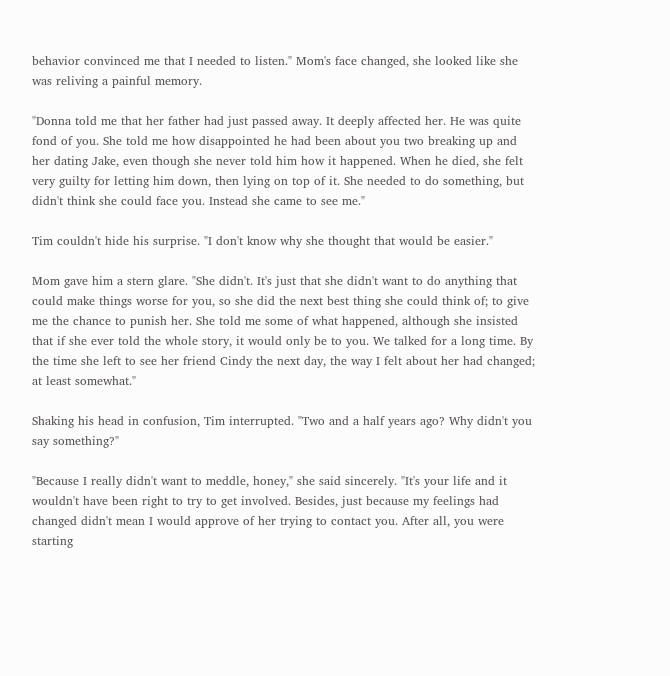behavior convinced me that I needed to listen." Mom's face changed, she looked like she was reliving a painful memory.

"Donna told me that her father had just passed away. It deeply affected her. He was quite fond of you. She told me how disappointed he had been about you two breaking up and her dating Jake, even though she never told him how it happened. When he died, she felt very guilty for letting him down, then lying on top of it. She needed to do something, but didn't think she could face you. Instead she came to see me."

Tim couldn't hide his surprise. "I don't know why she thought that would be easier."

Mom gave him a stern glare. "She didn't. It's just that she didn't want to do anything that could make things worse for you, so she did the next best thing she could think of; to give me the chance to punish her. She told me some of what happened, although she insisted that if she ever told the whole story, it would only be to you. We talked for a long time. By the time she left to see her friend Cindy the next day, the way I felt about her had changed; at least somewhat."

Shaking his head in confusion, Tim interrupted. "Two and a half years ago? Why didn't you say something?"

"Because I really didn't want to meddle, honey," she said sincerely. "It's your life and it wouldn't have been right to try to get involved. Besides, just because my feelings had changed didn't mean I would approve of her trying to contact you. After all, you were starting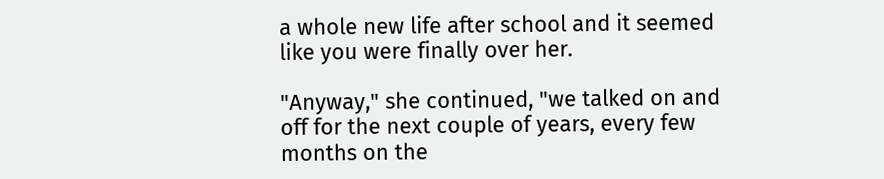a whole new life after school and it seemed like you were finally over her.

"Anyway," she continued, "we talked on and off for the next couple of years, every few months on the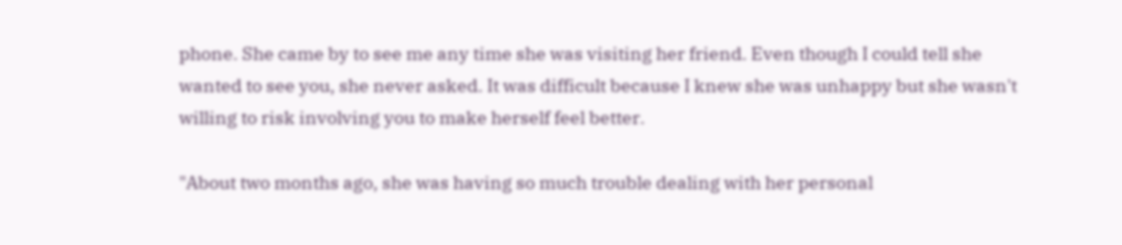phone. She came by to see me any time she was visiting her friend. Even though I could tell she wanted to see you, she never asked. It was difficult because I knew she was unhappy but she wasn't willing to risk involving you to make herself feel better.

"About two months ago, she was having so much trouble dealing with her personal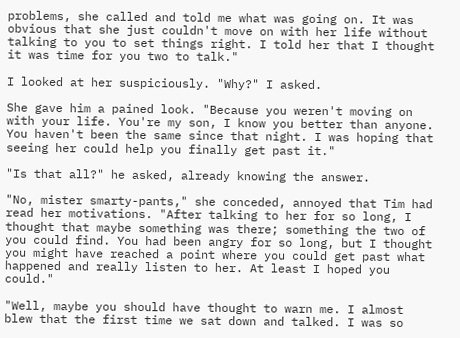problems, she called and told me what was going on. It was obvious that she just couldn't move on with her life without talking to you to set things right. I told her that I thought it was time for you two to talk."

I looked at her suspiciously. "Why?" I asked.

She gave him a pained look. "Because you weren't moving on with your life. You're my son, I know you better than anyone. You haven't been the same since that night. I was hoping that seeing her could help you finally get past it."

"Is that all?" he asked, already knowing the answer.

"No, mister smarty-pants," she conceded, annoyed that Tim had read her motivations. "After talking to her for so long, I thought that maybe something was there; something the two of you could find. You had been angry for so long, but I thought you might have reached a point where you could get past what happened and really listen to her. At least I hoped you could."

"Well, maybe you should have thought to warn me. I almost blew that the first time we sat down and talked. I was so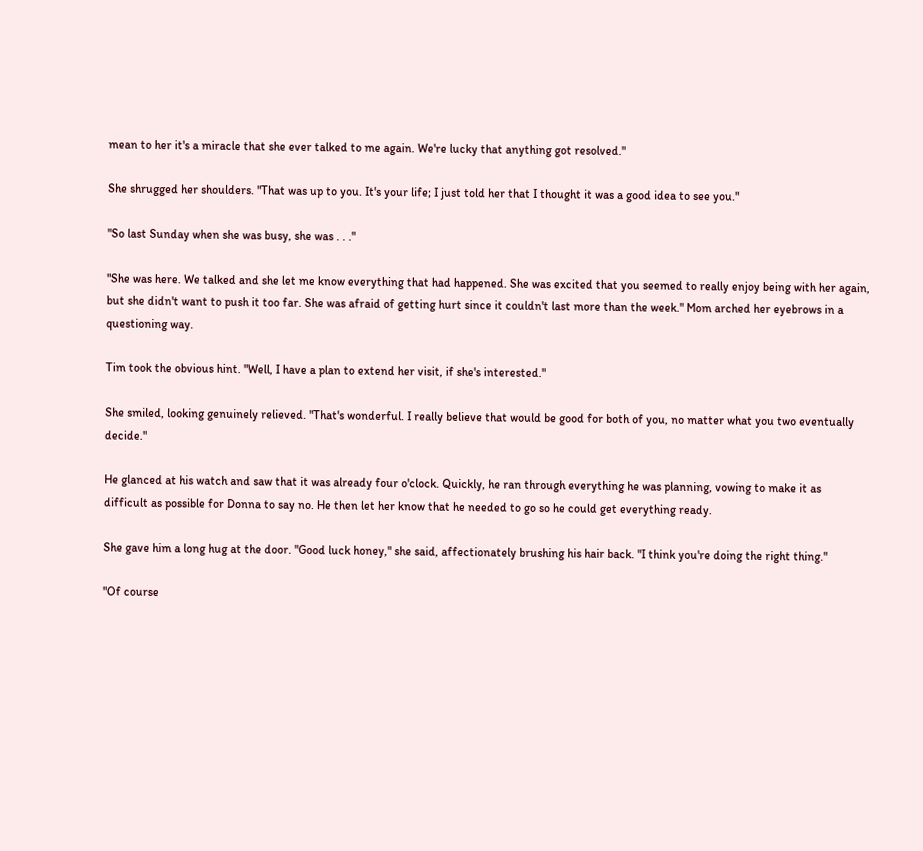mean to her it's a miracle that she ever talked to me again. We're lucky that anything got resolved."

She shrugged her shoulders. "That was up to you. It's your life; I just told her that I thought it was a good idea to see you."

"So last Sunday when she was busy, she was . . ."

"She was here. We talked and she let me know everything that had happened. She was excited that you seemed to really enjoy being with her again, but she didn't want to push it too far. She was afraid of getting hurt since it couldn't last more than the week." Mom arched her eyebrows in a questioning way.

Tim took the obvious hint. "Well, I have a plan to extend her visit, if she's interested."

She smiled, looking genuinely relieved. "That's wonderful. I really believe that would be good for both of you, no matter what you two eventually decide."

He glanced at his watch and saw that it was already four o'clock. Quickly, he ran through everything he was planning, vowing to make it as difficult as possible for Donna to say no. He then let her know that he needed to go so he could get everything ready.

She gave him a long hug at the door. "Good luck honey," she said, affectionately brushing his hair back. "I think you're doing the right thing."

"Of course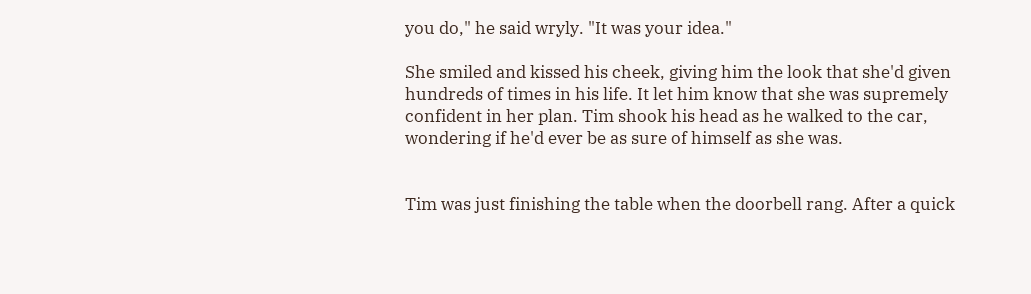you do," he said wryly. "It was your idea."

She smiled and kissed his cheek, giving him the look that she'd given hundreds of times in his life. It let him know that she was supremely confident in her plan. Tim shook his head as he walked to the car, wondering if he'd ever be as sure of himself as she was.


Tim was just finishing the table when the doorbell rang. After a quick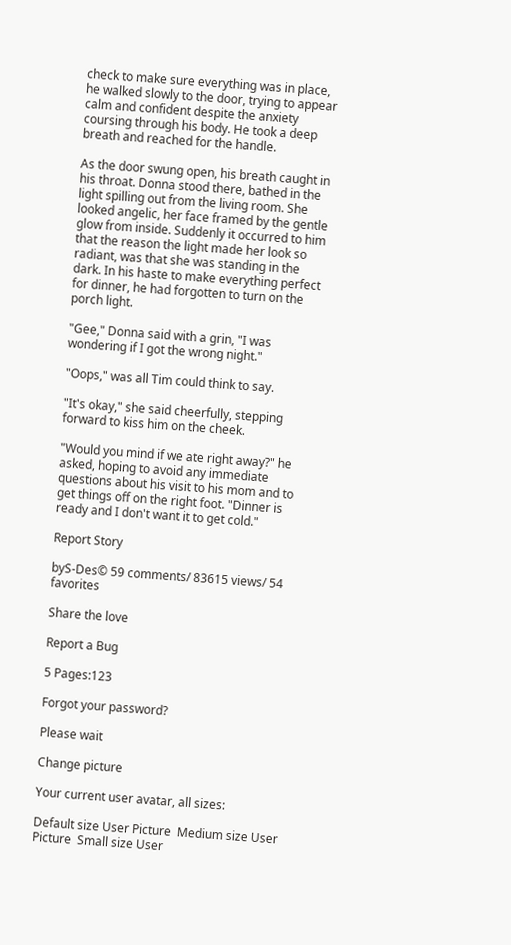check to make sure everything was in place, he walked slowly to the door, trying to appear calm and confident despite the anxiety coursing through his body. He took a deep breath and reached for the handle.

As the door swung open, his breath caught in his throat. Donna stood there, bathed in the light spilling out from the living room. She looked angelic, her face framed by the gentle glow from inside. Suddenly it occurred to him that the reason the light made her look so radiant, was that she was standing in the dark. In his haste to make everything perfect for dinner, he had forgotten to turn on the porch light.

"Gee," Donna said with a grin, "I was wondering if I got the wrong night."

"Oops," was all Tim could think to say.

"It's okay," she said cheerfully, stepping forward to kiss him on the cheek.

"Would you mind if we ate right away?" he asked, hoping to avoid any immediate questions about his visit to his mom and to get things off on the right foot. "Dinner is ready and I don't want it to get cold."

Report Story

byS-Des© 59 comments/ 83615 views/ 54 favorites

Share the love

Report a Bug

5 Pages:123

Forgot your password?

Please wait

Change picture

Your current user avatar, all sizes:

Default size User Picture  Medium size User Picture  Small size User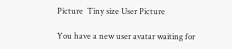Picture  Tiny size User Picture

You have a new user avatar waiting for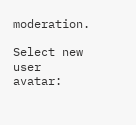moderation.

Select new user avatar: